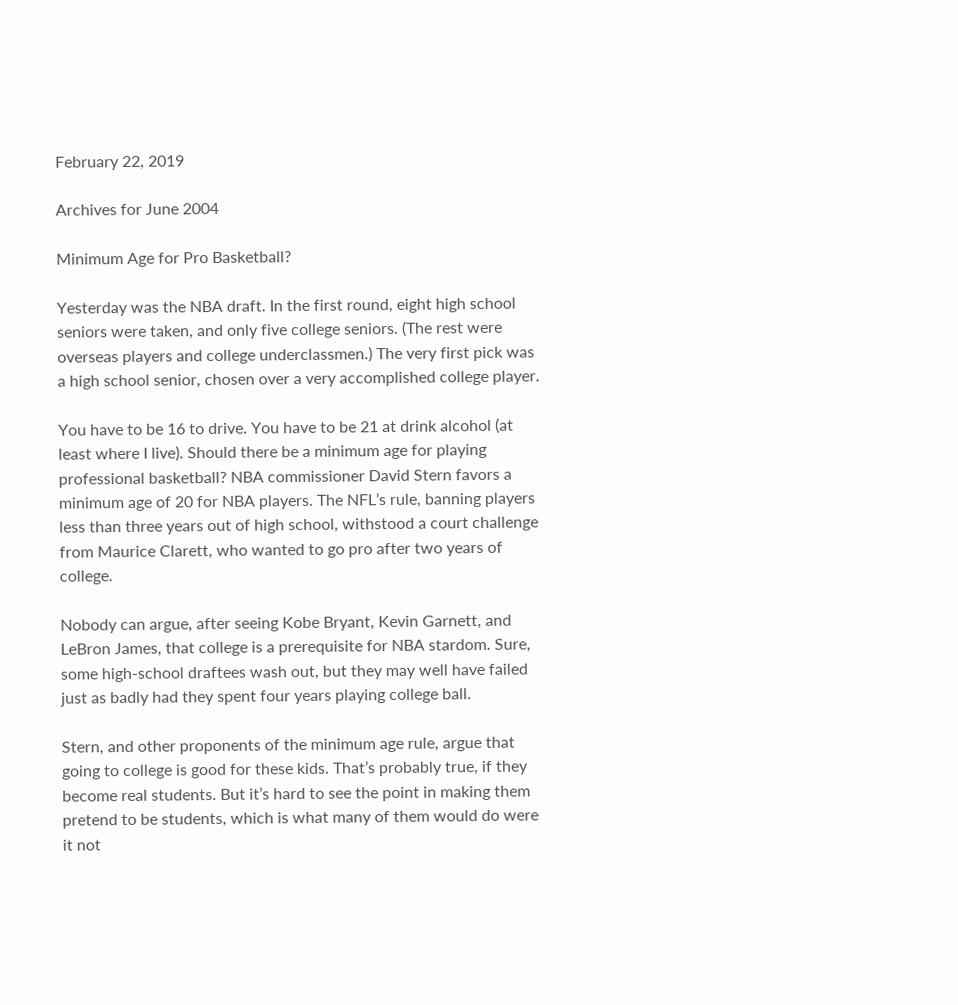February 22, 2019

Archives for June 2004

Minimum Age for Pro Basketball?

Yesterday was the NBA draft. In the first round, eight high school seniors were taken, and only five college seniors. (The rest were overseas players and college underclassmen.) The very first pick was a high school senior, chosen over a very accomplished college player.

You have to be 16 to drive. You have to be 21 at drink alcohol (at least where I live). Should there be a minimum age for playing professional basketball? NBA commissioner David Stern favors a minimum age of 20 for NBA players. The NFL’s rule, banning players less than three years out of high school, withstood a court challenge from Maurice Clarett, who wanted to go pro after two years of college.

Nobody can argue, after seeing Kobe Bryant, Kevin Garnett, and LeBron James, that college is a prerequisite for NBA stardom. Sure, some high-school draftees wash out, but they may well have failed just as badly had they spent four years playing college ball.

Stern, and other proponents of the minimum age rule, argue that going to college is good for these kids. That’s probably true, if they become real students. But it’s hard to see the point in making them pretend to be students, which is what many of them would do were it not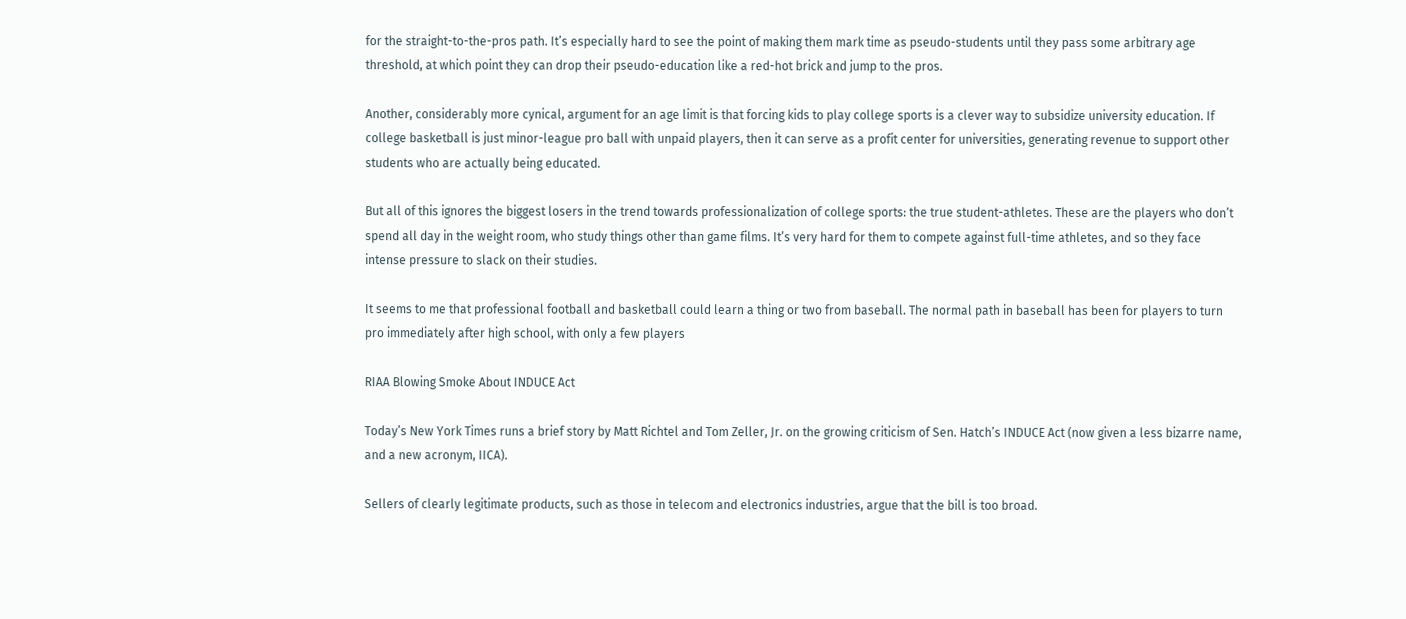for the straight-to-the-pros path. It’s especially hard to see the point of making them mark time as pseudo-students until they pass some arbitrary age threshold, at which point they can drop their pseudo-education like a red-hot brick and jump to the pros.

Another, considerably more cynical, argument for an age limit is that forcing kids to play college sports is a clever way to subsidize university education. If college basketball is just minor-league pro ball with unpaid players, then it can serve as a profit center for universities, generating revenue to support other students who are actually being educated.

But all of this ignores the biggest losers in the trend towards professionalization of college sports: the true student-athletes. These are the players who don’t spend all day in the weight room, who study things other than game films. It’s very hard for them to compete against full-time athletes, and so they face intense pressure to slack on their studies.

It seems to me that professional football and basketball could learn a thing or two from baseball. The normal path in baseball has been for players to turn pro immediately after high school, with only a few players

RIAA Blowing Smoke About INDUCE Act

Today’s New York Times runs a brief story by Matt Richtel and Tom Zeller, Jr. on the growing criticism of Sen. Hatch’s INDUCE Act (now given a less bizarre name, and a new acronym, IICA).

Sellers of clearly legitimate products, such as those in telecom and electronics industries, argue that the bill is too broad.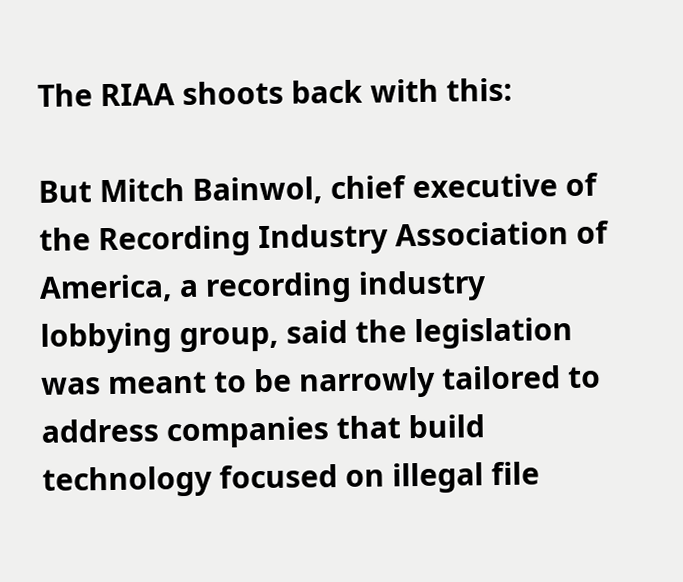The RIAA shoots back with this:

But Mitch Bainwol, chief executive of the Recording Industry Association of America, a recording industry lobbying group, said the legislation was meant to be narrowly tailored to address companies that build technology focused on illegal file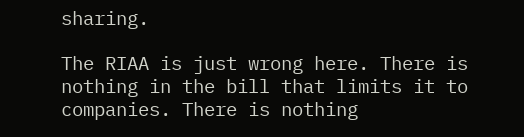sharing.

The RIAA is just wrong here. There is nothing in the bill that limits it to companies. There is nothing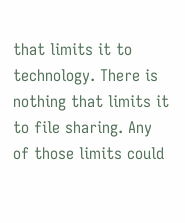that limits it to technology. There is nothing that limits it to file sharing. Any of those limits could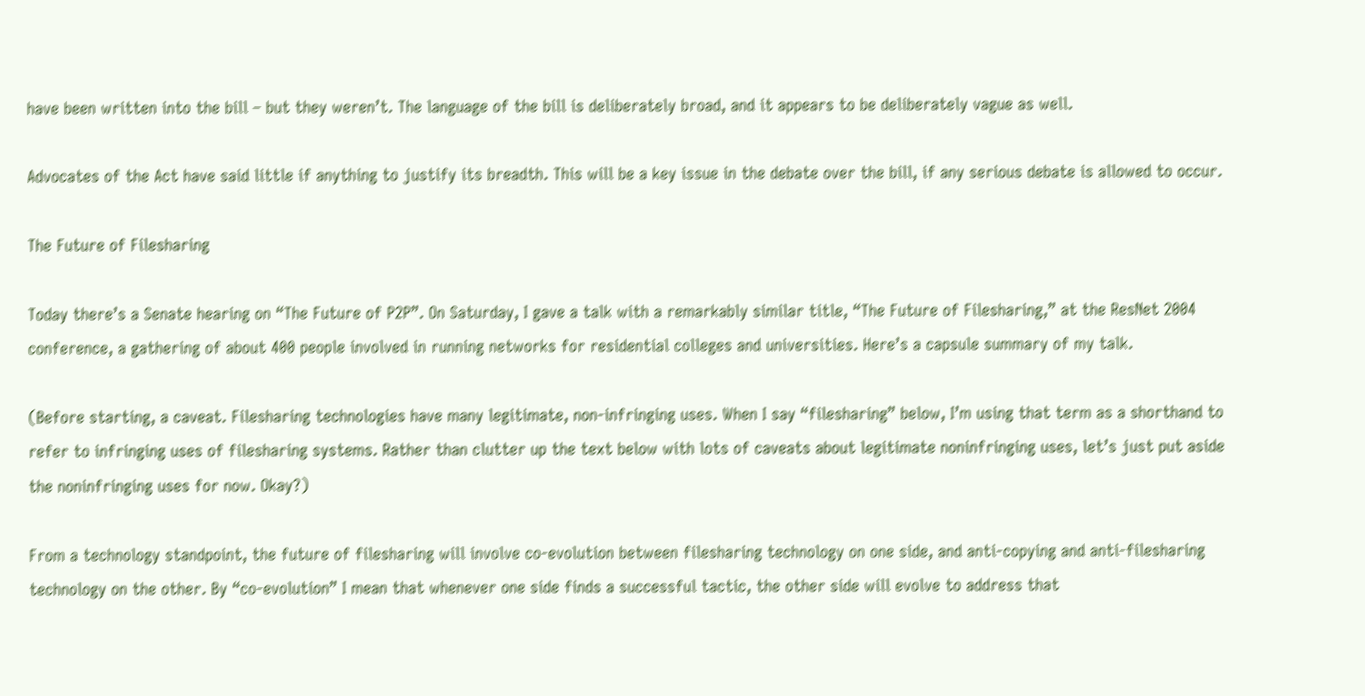have been written into the bill – but they weren’t. The language of the bill is deliberately broad, and it appears to be deliberately vague as well.

Advocates of the Act have said little if anything to justify its breadth. This will be a key issue in the debate over the bill, if any serious debate is allowed to occur.

The Future of Filesharing

Today there’s a Senate hearing on “The Future of P2P”. On Saturday, I gave a talk with a remarkably similar title, “The Future of Filesharing,” at the ResNet 2004 conference, a gathering of about 400 people involved in running networks for residential colleges and universities. Here’s a capsule summary of my talk.

(Before starting, a caveat. Filesharing technologies have many legitimate, non-infringing uses. When I say “filesharing” below, I’m using that term as a shorthand to refer to infringing uses of filesharing systems. Rather than clutter up the text below with lots of caveats about legitimate noninfringing uses, let’s just put aside the noninfringing uses for now. Okay?)

From a technology standpoint, the future of filesharing will involve co-evolution between filesharing technology on one side, and anti-copying and anti-filesharing technology on the other. By “co-evolution” I mean that whenever one side finds a successful tactic, the other side will evolve to address that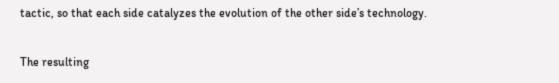tactic, so that each side catalyzes the evolution of the other side’s technology.

The resulting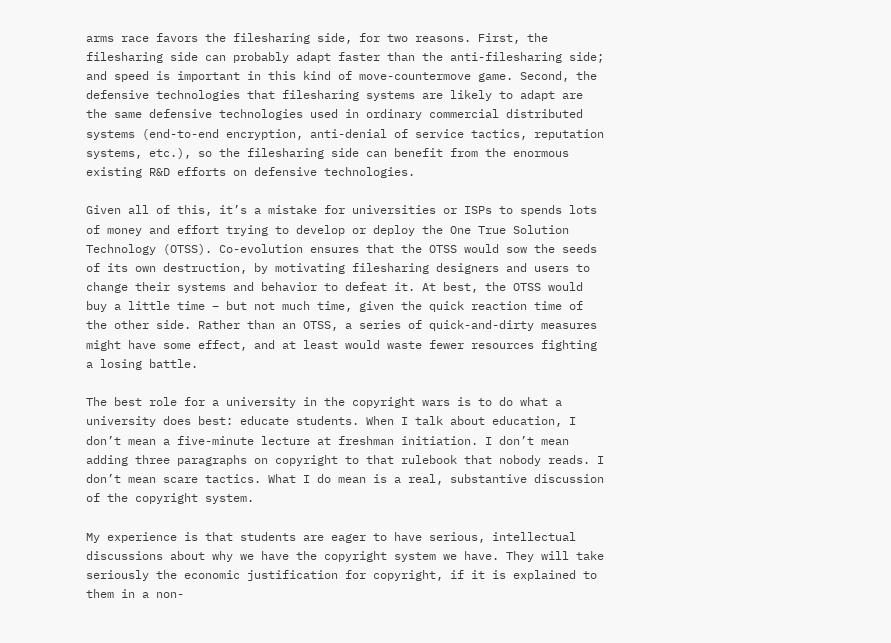arms race favors the filesharing side, for two reasons. First, the filesharing side can probably adapt faster than the anti-filesharing side; and speed is important in this kind of move-countermove game. Second, the defensive technologies that filesharing systems are likely to adapt are the same defensive technologies used in ordinary commercial distributed systems (end-to-end encryption, anti-denial of service tactics, reputation systems, etc.), so the filesharing side can benefit from the enormous existing R&D efforts on defensive technologies.

Given all of this, it’s a mistake for universities or ISPs to spends lots of money and effort trying to develop or deploy the One True Solution Technology (OTSS). Co-evolution ensures that the OTSS would sow the seeds of its own destruction, by motivating filesharing designers and users to change their systems and behavior to defeat it. At best, the OTSS would buy a little time – but not much time, given the quick reaction time of the other side. Rather than an OTSS, a series of quick-and-dirty measures might have some effect, and at least would waste fewer resources fighting a losing battle.

The best role for a university in the copyright wars is to do what a university does best: educate students. When I talk about education, I don’t mean a five-minute lecture at freshman initiation. I don’t mean adding three paragraphs on copyright to that rulebook that nobody reads. I don’t mean scare tactics. What I do mean is a real, substantive discussion of the copyright system.

My experience is that students are eager to have serious, intellectual discussions about why we have the copyright system we have. They will take seriously the economic justification for copyright, if it is explained to them in a non-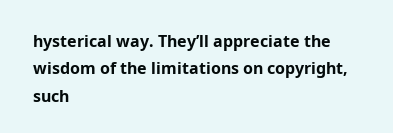hysterical way. They’ll appreciate the wisdom of the limitations on copyright, such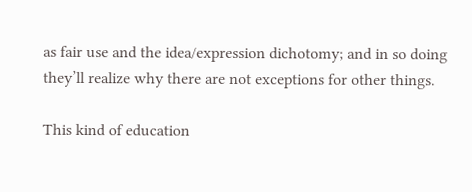as fair use and the idea/expression dichotomy; and in so doing they’ll realize why there are not exceptions for other things.

This kind of education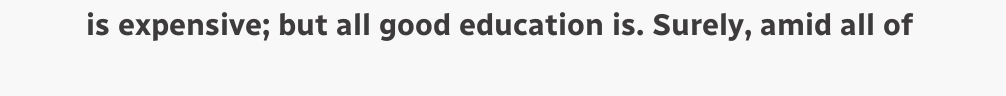is expensive; but all good education is. Surely, amid all of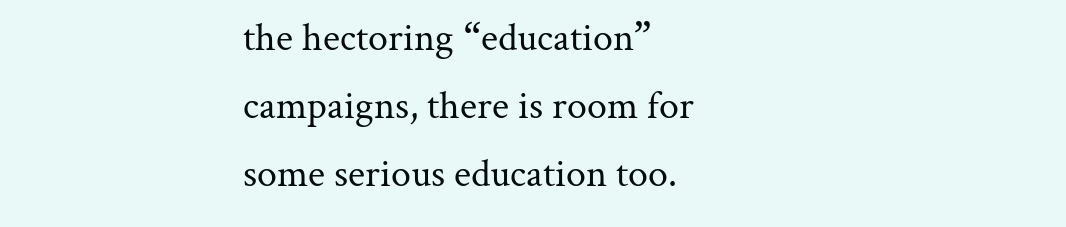the hectoring “education” campaigns, there is room for some serious education too.